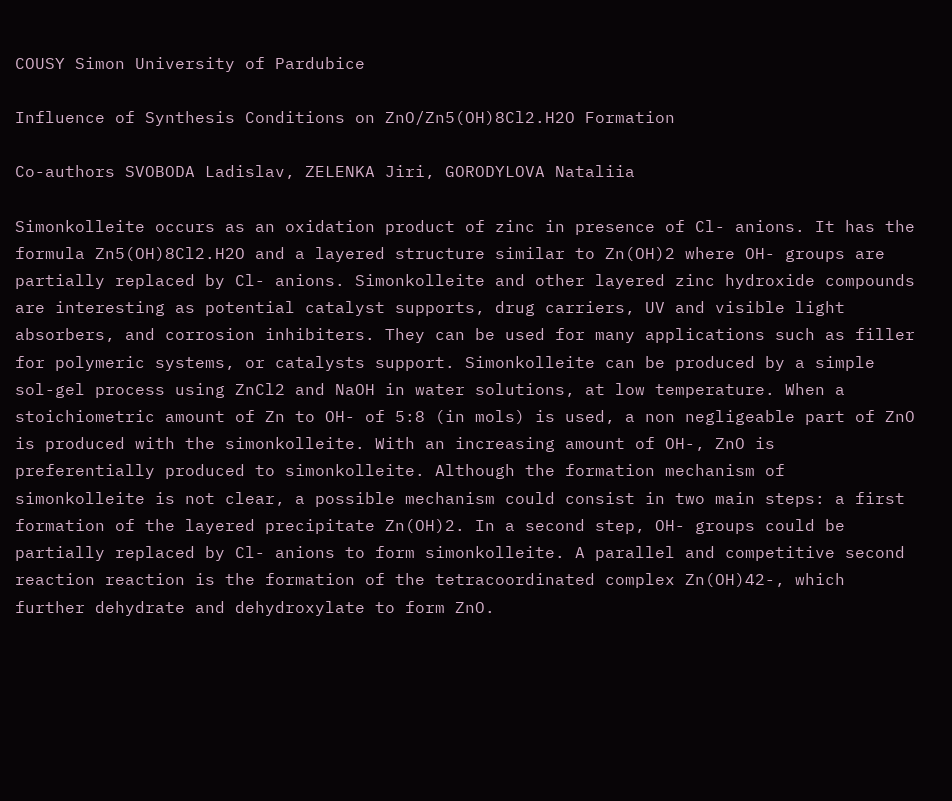COUSY Simon University of Pardubice

Influence of Synthesis Conditions on ZnO/Zn5(OH)8Cl2.H2O Formation

Co-authors SVOBODA Ladislav, ZELENKA Jiri, GORODYLOVA Nataliia

Simonkolleite occurs as an oxidation product of zinc in presence of Cl- anions. It has the formula Zn5(OH)8Cl2.H2O and a layered structure similar to Zn(OH)2 where OH- groups are partially replaced by Cl- anions. Simonkolleite and other layered zinc hydroxide compounds are interesting as potential catalyst supports, drug carriers, UV and visible light absorbers, and corrosion inhibiters. They can be used for many applications such as filler for polymeric systems, or catalysts support. Simonkolleite can be produced by a simple sol-gel process using ZnCl2 and NaOH in water solutions, at low temperature. When a stoichiometric amount of Zn to OH- of 5:8 (in mols) is used, a non negligeable part of ZnO is produced with the simonkolleite. With an increasing amount of OH-, ZnO is preferentially produced to simonkolleite. Although the formation mechanism of simonkolleite is not clear, a possible mechanism could consist in two main steps: a first formation of the layered precipitate Zn(OH)2. In a second step, OH- groups could be partially replaced by Cl- anions to form simonkolleite. A parallel and competitive second reaction reaction is the formation of the tetracoordinated complex Zn(OH)42-, which further dehydrate and dehydroxylate to form ZnO.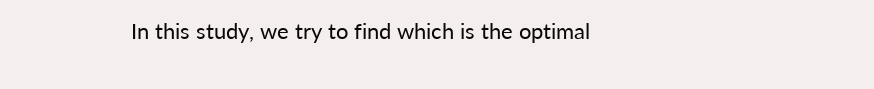In this study, we try to find which is the optimal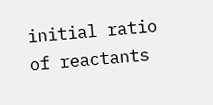initial ratio of reactants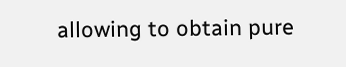allowing to obtain pure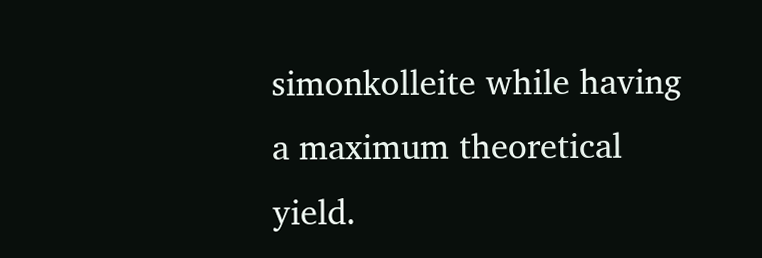simonkolleite while having a maximum theoretical yield.